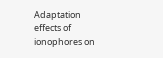Adaptation effects of ionophores on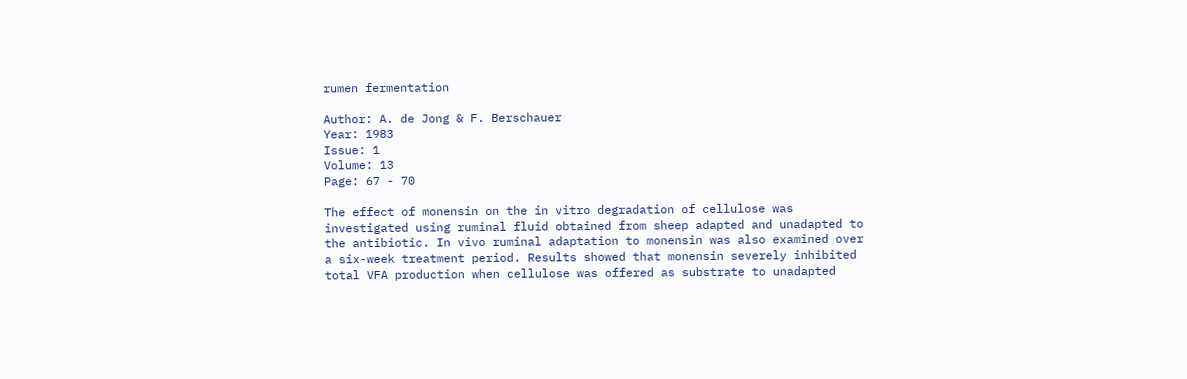rumen fermentation

Author: A. de Jong & F. Berschauer
Year: 1983
Issue: 1
Volume: 13
Page: 67 - 70

The effect of monensin on the in vitro degradation of cellulose was investigated using ruminal fluid obtained from sheep adapted and unadapted to the antibiotic. In vivo ruminal adaptation to monensin was also examined over a six-week treatment period. Results showed that monensin severely inhibited total VFA production when cellulose was offered as substrate to unadapted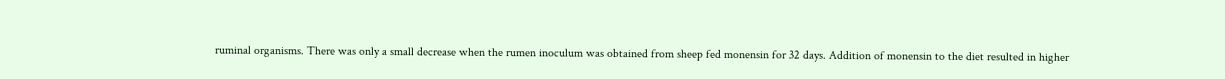ruminal organisms. There was only a small decrease when the rumen inoculum was obtained from sheep fed monensin for 32 days. Addition of monensin to the diet resulted in higher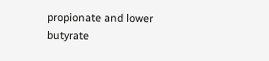propionate and lower butyrate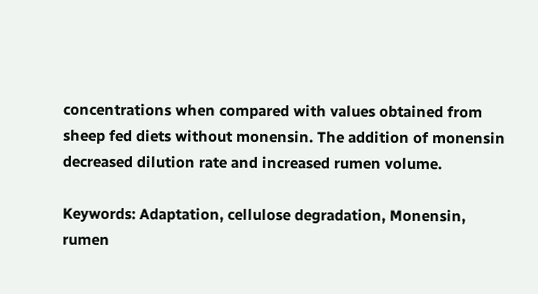concentrations when compared with values obtained from sheep fed diets without monensin. The addition of monensin decreased dilution rate and increased rumen volume.

Keywords: Adaptation, cellulose degradation, Monensin, rumen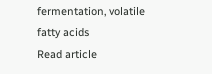fermentation, volatile fatty acids
Read article